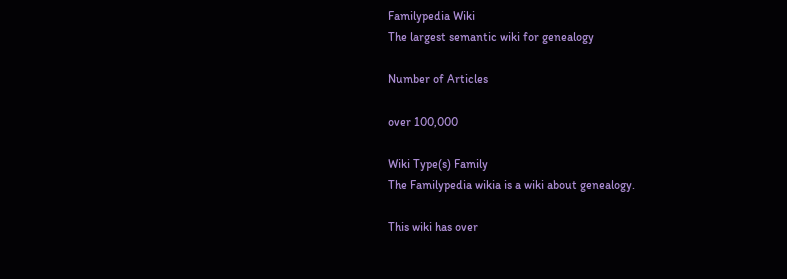Familypedia Wiki
The largest semantic wiki for genealogy

Number of Articles

over 100,000

Wiki Type(s) Family
The Familypedia wikia is a wiki about genealogy.

This wiki has over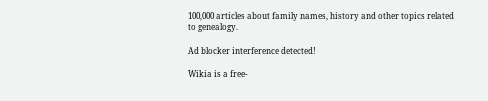100,000 articles about family names, history and other topics related to genealogy.

Ad blocker interference detected!

Wikia is a free-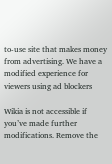to-use site that makes money from advertising. We have a modified experience for viewers using ad blockers

Wikia is not accessible if you’ve made further modifications. Remove the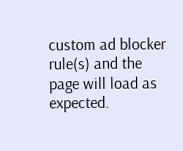custom ad blocker rule(s) and the page will load as expected.